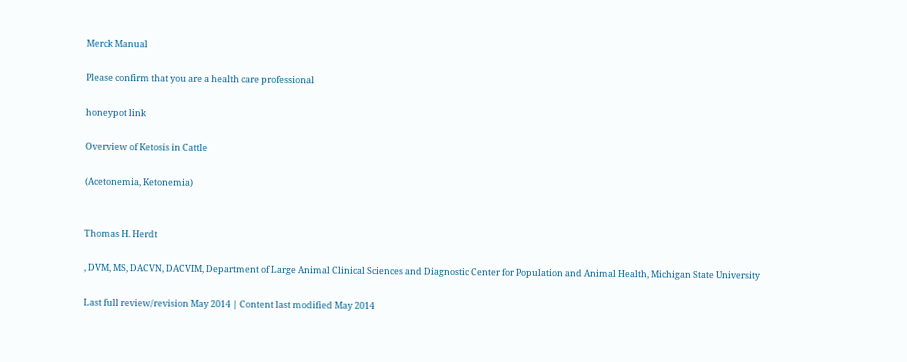Merck Manual

Please confirm that you are a health care professional

honeypot link

Overview of Ketosis in Cattle

(Acetonemia, Ketonemia)


Thomas H. Herdt

, DVM, MS, DACVN, DACVIM, Department of Large Animal Clinical Sciences and Diagnostic Center for Population and Animal Health, Michigan State University

Last full review/revision May 2014 | Content last modified May 2014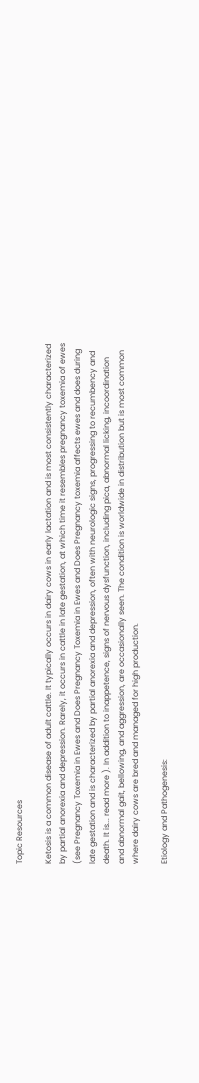Topic Resources

Ketosis is a common disease of adult cattle. It typically occurs in dairy cows in early lactation and is most consistently characterized by partial anorexia and depression. Rarely, it occurs in cattle in late gestation, at which time it resembles pregnancy toxemia of ewes (see Pregnancy Toxemia in Ewes and Does Pregnancy Toxemia in Ewes and Does Pregnancy toxemia affects ewes and does during late gestation and is characterized by partial anorexia and depression, often with neurologic signs, progressing to recumbency and death. It is... read more ). In addition to inappetence, signs of nervous dysfunction, including pica, abnormal licking, incoordination and abnormal gait, bellowing, and aggression, are occasionally seen. The condition is worldwide in distribution but is most common where dairy cows are bred and managed for high production.

Etiology and Pathogenesis: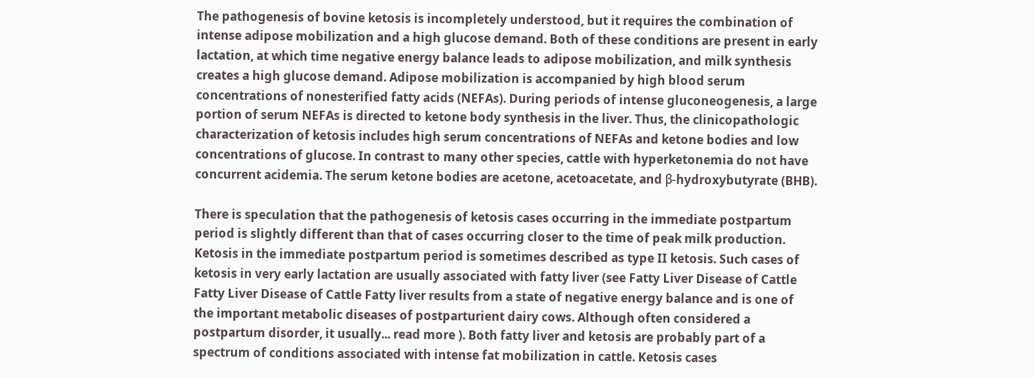The pathogenesis of bovine ketosis is incompletely understood, but it requires the combination of intense adipose mobilization and a high glucose demand. Both of these conditions are present in early lactation, at which time negative energy balance leads to adipose mobilization, and milk synthesis creates a high glucose demand. Adipose mobilization is accompanied by high blood serum concentrations of nonesterified fatty acids (NEFAs). During periods of intense gluconeogenesis, a large portion of serum NEFAs is directed to ketone body synthesis in the liver. Thus, the clinicopathologic characterization of ketosis includes high serum concentrations of NEFAs and ketone bodies and low concentrations of glucose. In contrast to many other species, cattle with hyperketonemia do not have concurrent acidemia. The serum ketone bodies are acetone, acetoacetate, and β-hydroxybutyrate (BHB).

There is speculation that the pathogenesis of ketosis cases occurring in the immediate postpartum period is slightly different than that of cases occurring closer to the time of peak milk production. Ketosis in the immediate postpartum period is sometimes described as type II ketosis. Such cases of ketosis in very early lactation are usually associated with fatty liver (see Fatty Liver Disease of Cattle Fatty Liver Disease of Cattle Fatty liver results from a state of negative energy balance and is one of the important metabolic diseases of postparturient dairy cows. Although often considered a postpartum disorder, it usually... read more ). Both fatty liver and ketosis are probably part of a spectrum of conditions associated with intense fat mobilization in cattle. Ketosis cases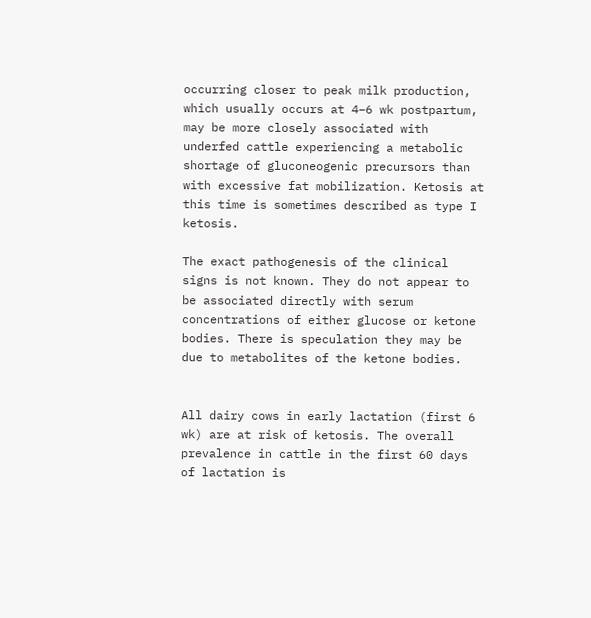occurring closer to peak milk production, which usually occurs at 4–6 wk postpartum, may be more closely associated with underfed cattle experiencing a metabolic shortage of gluconeogenic precursors than with excessive fat mobilization. Ketosis at this time is sometimes described as type I ketosis.

The exact pathogenesis of the clinical signs is not known. They do not appear to be associated directly with serum concentrations of either glucose or ketone bodies. There is speculation they may be due to metabolites of the ketone bodies.


All dairy cows in early lactation (first 6 wk) are at risk of ketosis. The overall prevalence in cattle in the first 60 days of lactation is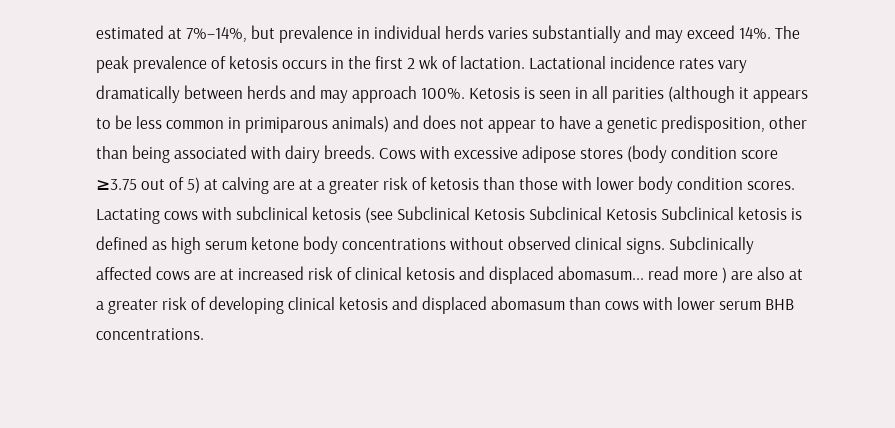estimated at 7%–14%, but prevalence in individual herds varies substantially and may exceed 14%. The peak prevalence of ketosis occurs in the first 2 wk of lactation. Lactational incidence rates vary dramatically between herds and may approach 100%. Ketosis is seen in all parities (although it appears to be less common in primiparous animals) and does not appear to have a genetic predisposition, other than being associated with dairy breeds. Cows with excessive adipose stores (body condition score ≥3.75 out of 5) at calving are at a greater risk of ketosis than those with lower body condition scores. Lactating cows with subclinical ketosis (see Subclinical Ketosis Subclinical Ketosis Subclinical ketosis is defined as high serum ketone body concentrations without observed clinical signs. Subclinically affected cows are at increased risk of clinical ketosis and displaced abomasum... read more ) are also at a greater risk of developing clinical ketosis and displaced abomasum than cows with lower serum BHB concentrations.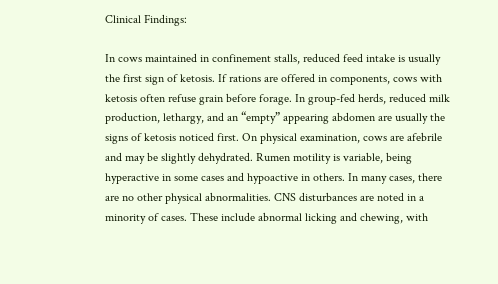Clinical Findings:

In cows maintained in confinement stalls, reduced feed intake is usually the first sign of ketosis. If rations are offered in components, cows with ketosis often refuse grain before forage. In group-fed herds, reduced milk production, lethargy, and an “empty” appearing abdomen are usually the signs of ketosis noticed first. On physical examination, cows are afebrile and may be slightly dehydrated. Rumen motility is variable, being hyperactive in some cases and hypoactive in others. In many cases, there are no other physical abnormalities. CNS disturbances are noted in a minority of cases. These include abnormal licking and chewing, with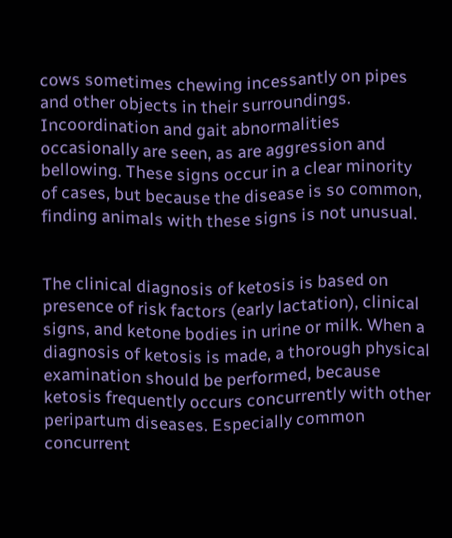cows sometimes chewing incessantly on pipes and other objects in their surroundings. Incoordination and gait abnormalities occasionally are seen, as are aggression and bellowing. These signs occur in a clear minority of cases, but because the disease is so common, finding animals with these signs is not unusual.


The clinical diagnosis of ketosis is based on presence of risk factors (early lactation), clinical signs, and ketone bodies in urine or milk. When a diagnosis of ketosis is made, a thorough physical examination should be performed, because ketosis frequently occurs concurrently with other peripartum diseases. Especially common concurrent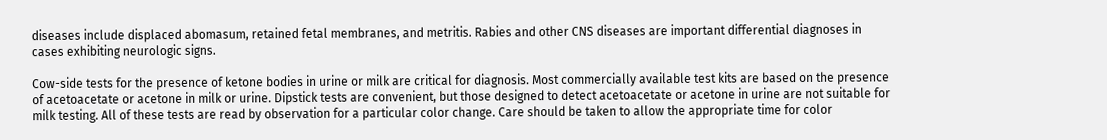diseases include displaced abomasum, retained fetal membranes, and metritis. Rabies and other CNS diseases are important differential diagnoses in cases exhibiting neurologic signs.

Cow-side tests for the presence of ketone bodies in urine or milk are critical for diagnosis. Most commercially available test kits are based on the presence of acetoacetate or acetone in milk or urine. Dipstick tests are convenient, but those designed to detect acetoacetate or acetone in urine are not suitable for milk testing. All of these tests are read by observation for a particular color change. Care should be taken to allow the appropriate time for color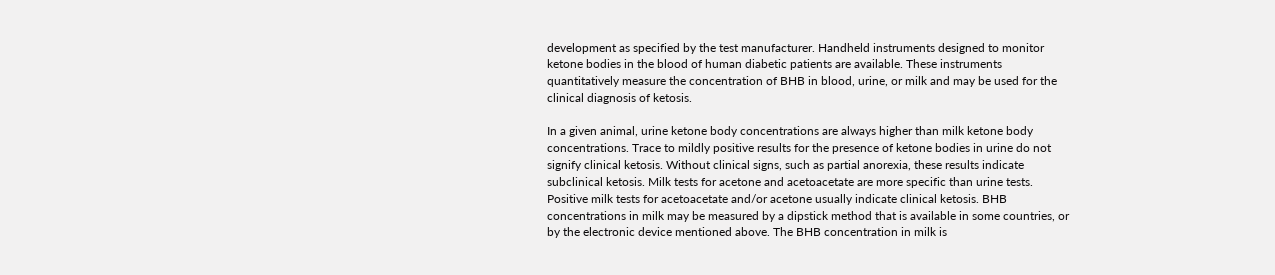development as specified by the test manufacturer. Handheld instruments designed to monitor ketone bodies in the blood of human diabetic patients are available. These instruments quantitatively measure the concentration of BHB in blood, urine, or milk and may be used for the clinical diagnosis of ketosis.

In a given animal, urine ketone body concentrations are always higher than milk ketone body concentrations. Trace to mildly positive results for the presence of ketone bodies in urine do not signify clinical ketosis. Without clinical signs, such as partial anorexia, these results indicate subclinical ketosis. Milk tests for acetone and acetoacetate are more specific than urine tests. Positive milk tests for acetoacetate and/or acetone usually indicate clinical ketosis. BHB concentrations in milk may be measured by a dipstick method that is available in some countries, or by the electronic device mentioned above. The BHB concentration in milk is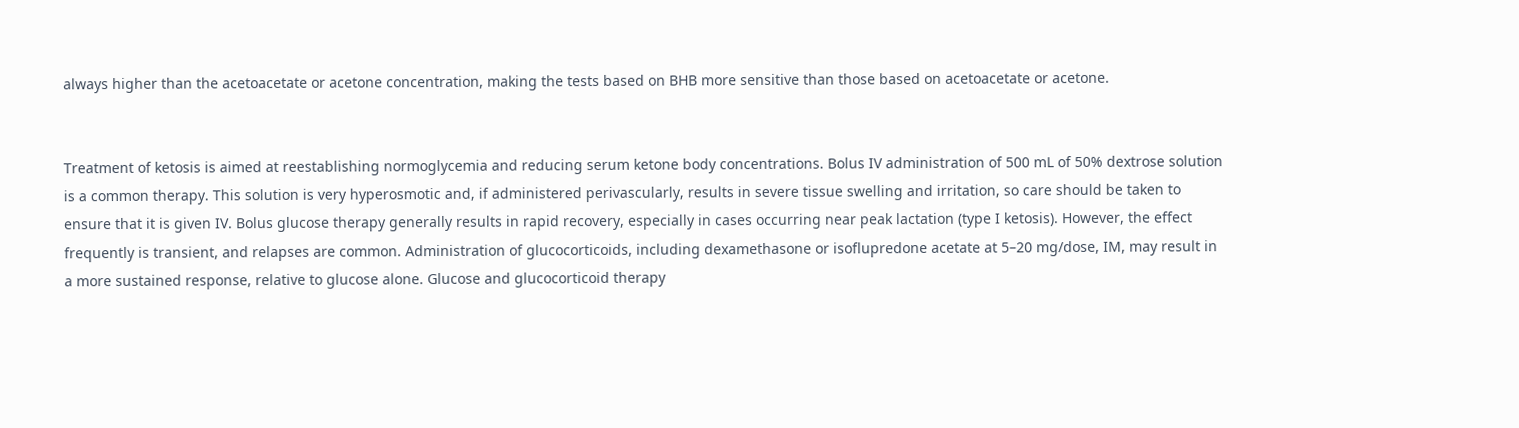always higher than the acetoacetate or acetone concentration, making the tests based on BHB more sensitive than those based on acetoacetate or acetone.


Treatment of ketosis is aimed at reestablishing normoglycemia and reducing serum ketone body concentrations. Bolus IV administration of 500 mL of 50% dextrose solution is a common therapy. This solution is very hyperosmotic and, if administered perivascularly, results in severe tissue swelling and irritation, so care should be taken to ensure that it is given IV. Bolus glucose therapy generally results in rapid recovery, especially in cases occurring near peak lactation (type I ketosis). However, the effect frequently is transient, and relapses are common. Administration of glucocorticoids, including dexamethasone or isoflupredone acetate at 5–20 mg/dose, IM, may result in a more sustained response, relative to glucose alone. Glucose and glucocorticoid therapy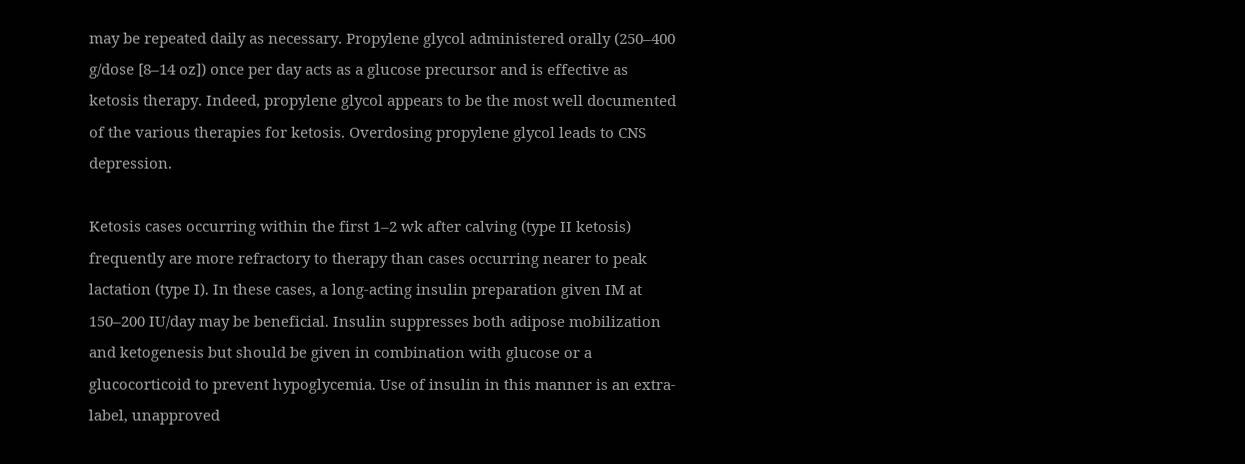may be repeated daily as necessary. Propylene glycol administered orally (250–400 g/dose [8–14 oz]) once per day acts as a glucose precursor and is effective as ketosis therapy. Indeed, propylene glycol appears to be the most well documented of the various therapies for ketosis. Overdosing propylene glycol leads to CNS depression.

Ketosis cases occurring within the first 1–2 wk after calving (type II ketosis) frequently are more refractory to therapy than cases occurring nearer to peak lactation (type I). In these cases, a long-acting insulin preparation given IM at 150–200 IU/day may be beneficial. Insulin suppresses both adipose mobilization and ketogenesis but should be given in combination with glucose or a glucocorticoid to prevent hypoglycemia. Use of insulin in this manner is an extra-label, unapproved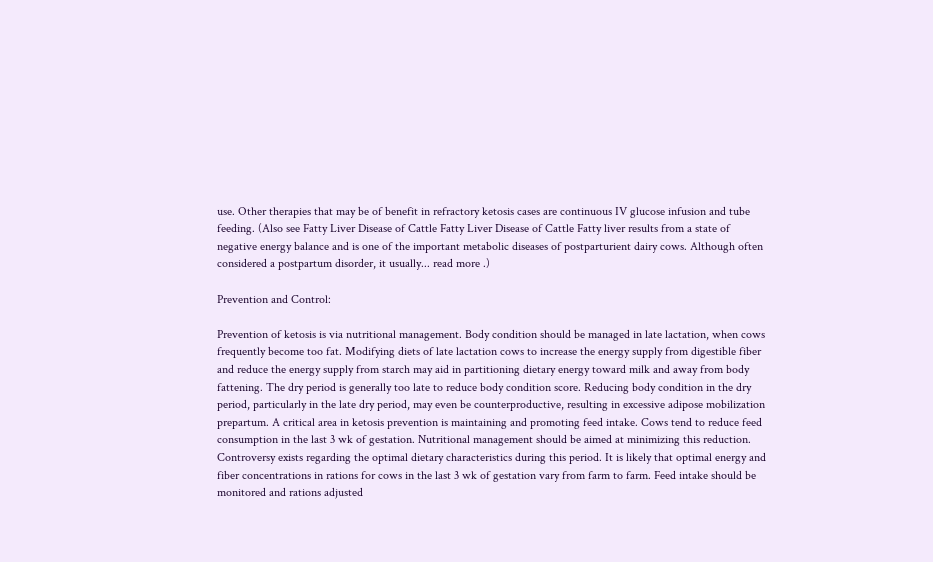use. Other therapies that may be of benefit in refractory ketosis cases are continuous IV glucose infusion and tube feeding. (Also see Fatty Liver Disease of Cattle Fatty Liver Disease of Cattle Fatty liver results from a state of negative energy balance and is one of the important metabolic diseases of postparturient dairy cows. Although often considered a postpartum disorder, it usually... read more .)

Prevention and Control:

Prevention of ketosis is via nutritional management. Body condition should be managed in late lactation, when cows frequently become too fat. Modifying diets of late lactation cows to increase the energy supply from digestible fiber and reduce the energy supply from starch may aid in partitioning dietary energy toward milk and away from body fattening. The dry period is generally too late to reduce body condition score. Reducing body condition in the dry period, particularly in the late dry period, may even be counterproductive, resulting in excessive adipose mobilization prepartum. A critical area in ketosis prevention is maintaining and promoting feed intake. Cows tend to reduce feed consumption in the last 3 wk of gestation. Nutritional management should be aimed at minimizing this reduction. Controversy exists regarding the optimal dietary characteristics during this period. It is likely that optimal energy and fiber concentrations in rations for cows in the last 3 wk of gestation vary from farm to farm. Feed intake should be monitored and rations adjusted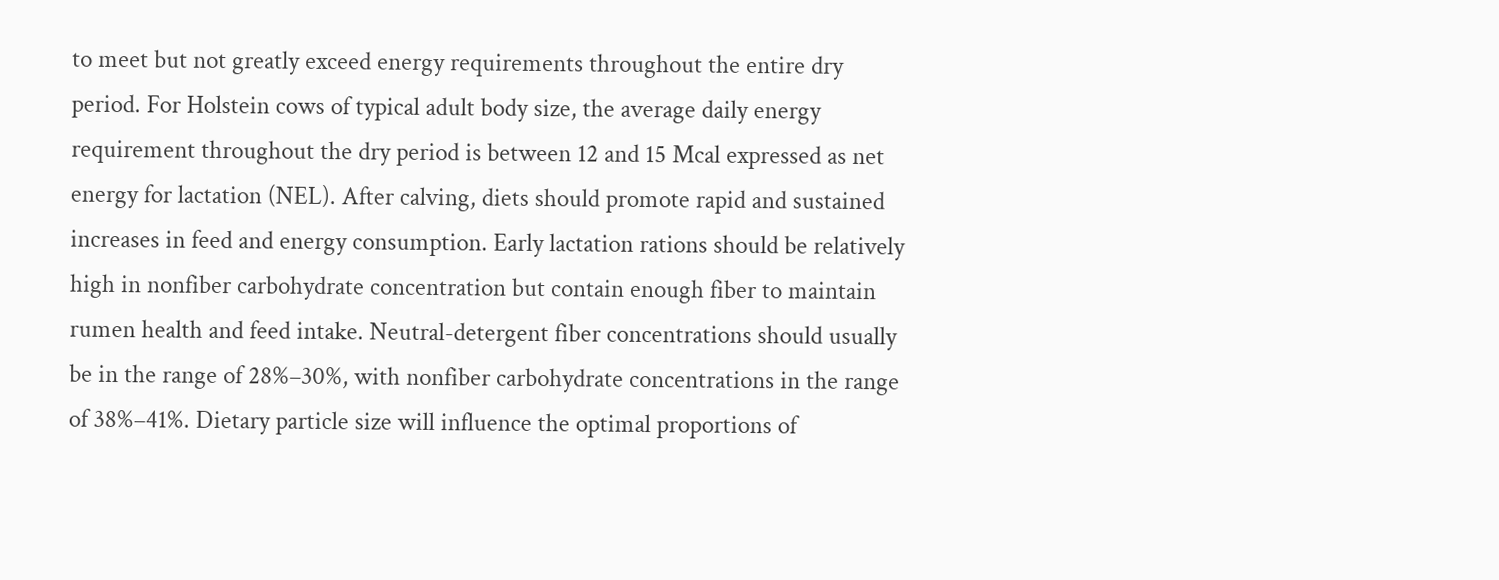to meet but not greatly exceed energy requirements throughout the entire dry period. For Holstein cows of typical adult body size, the average daily energy requirement throughout the dry period is between 12 and 15 Mcal expressed as net energy for lactation (NEL). After calving, diets should promote rapid and sustained increases in feed and energy consumption. Early lactation rations should be relatively high in nonfiber carbohydrate concentration but contain enough fiber to maintain rumen health and feed intake. Neutral-detergent fiber concentrations should usually be in the range of 28%–30%, with nonfiber carbohydrate concentrations in the range of 38%–41%. Dietary particle size will influence the optimal proportions of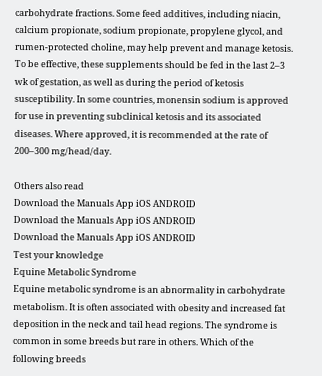carbohydrate fractions. Some feed additives, including niacin, calcium propionate, sodium propionate, propylene glycol, and rumen-protected choline, may help prevent and manage ketosis. To be effective, these supplements should be fed in the last 2–3 wk of gestation, as well as during the period of ketosis susceptibility. In some countries, monensin sodium is approved for use in preventing subclinical ketosis and its associated diseases. Where approved, it is recommended at the rate of 200–300 mg/head/day.

Others also read
Download the Manuals App iOS ANDROID
Download the Manuals App iOS ANDROID
Download the Manuals App iOS ANDROID
Test your knowledge
Equine Metabolic Syndrome
Equine metabolic syndrome is an abnormality in carbohydrate metabolism. It is often associated with obesity and increased fat deposition in the neck and tail head regions. The syndrome is common in some breeds but rare in others. Which of the following breeds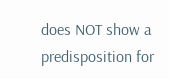does NOT show a predisposition for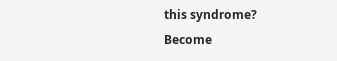this syndrome?
Become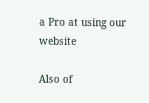a Pro at using our website

Also of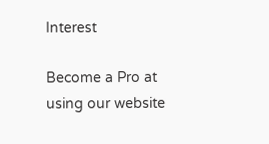Interest

Become a Pro at using our website